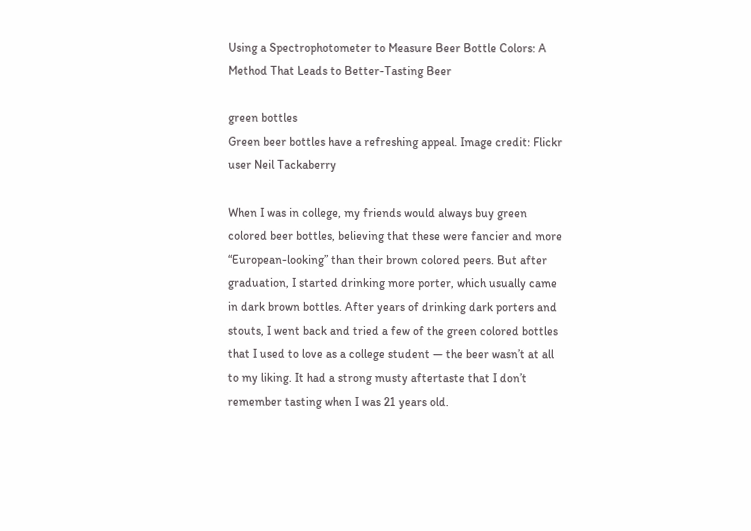Using a Spectrophotometer to Measure Beer Bottle Colors: A Method That Leads to Better-Tasting Beer

green bottles
Green beer bottles have a refreshing appeal. Image credit: Flickr user Neil Tackaberry

When I was in college, my friends would always buy green colored beer bottles, believing that these were fancier and more “European-looking” than their brown colored peers. But after graduation, I started drinking more porter, which usually came in dark brown bottles. After years of drinking dark porters and stouts, I went back and tried a few of the green colored bottles that I used to love as a college student — the beer wasn’t at all to my liking. It had a strong musty aftertaste that I don’t remember tasting when I was 21 years old.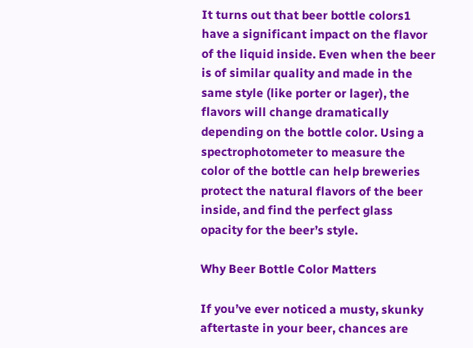It turns out that beer bottle colors1 have a significant impact on the flavor of the liquid inside. Even when the beer is of similar quality and made in the same style (like porter or lager), the flavors will change dramatically depending on the bottle color. Using a spectrophotometer to measure the color of the bottle can help breweries protect the natural flavors of the beer inside, and find the perfect glass opacity for the beer’s style.

Why Beer Bottle Color Matters

If you’ve ever noticed a musty, skunky aftertaste in your beer, chances are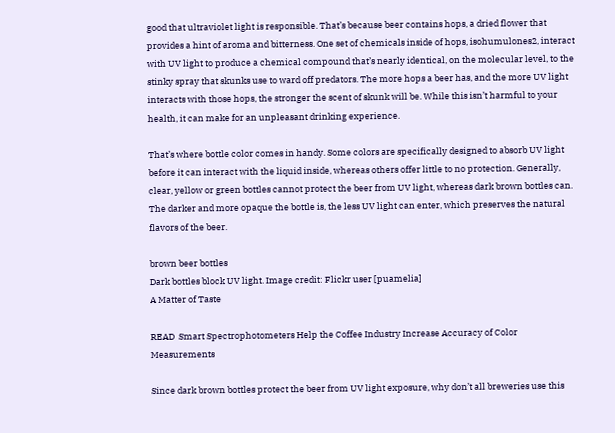good that ultraviolet light is responsible. That’s because beer contains hops, a dried flower that provides a hint of aroma and bitterness. One set of chemicals inside of hops, isohumulones2, interact with UV light to produce a chemical compound that’s nearly identical, on the molecular level, to the stinky spray that skunks use to ward off predators. The more hops a beer has, and the more UV light interacts with those hops, the stronger the scent of skunk will be. While this isn’t harmful to your health, it can make for an unpleasant drinking experience.

That’s where bottle color comes in handy. Some colors are specifically designed to absorb UV light before it can interact with the liquid inside, whereas others offer little to no protection. Generally, clear, yellow or green bottles cannot protect the beer from UV light, whereas dark brown bottles can. The darker and more opaque the bottle is, the less UV light can enter, which preserves the natural flavors of the beer.

brown beer bottles
Dark bottles block UV light. Image credit: Flickr user [puamelia]
A Matter of Taste

READ  Smart Spectrophotometers Help the Coffee Industry Increase Accuracy of Color Measurements

Since dark brown bottles protect the beer from UV light exposure, why don’t all breweries use this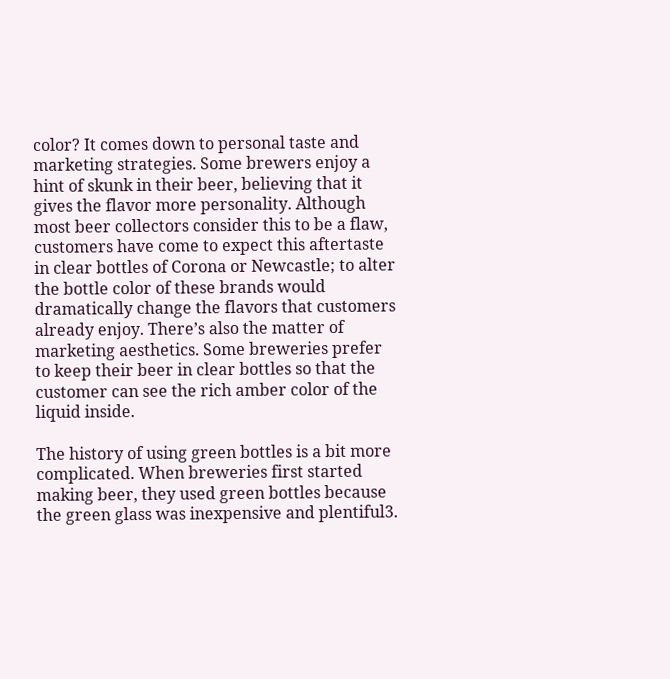color? It comes down to personal taste and marketing strategies. Some brewers enjoy a hint of skunk in their beer, believing that it gives the flavor more personality. Although most beer collectors consider this to be a flaw, customers have come to expect this aftertaste in clear bottles of Corona or Newcastle; to alter the bottle color of these brands would dramatically change the flavors that customers already enjoy. There’s also the matter of marketing aesthetics. Some breweries prefer to keep their beer in clear bottles so that the customer can see the rich amber color of the liquid inside.

The history of using green bottles is a bit more complicated. When breweries first started making beer, they used green bottles because the green glass was inexpensive and plentiful3.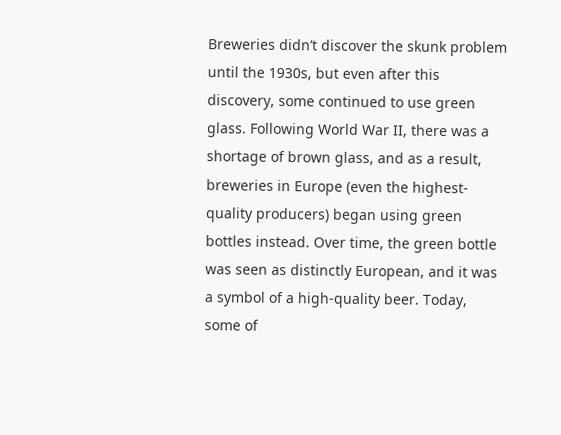Breweries didn’t discover the skunk problem until the 1930s, but even after this discovery, some continued to use green glass. Following World War II, there was a shortage of brown glass, and as a result, breweries in Europe (even the highest-quality producers) began using green bottles instead. Over time, the green bottle was seen as distinctly European, and it was a symbol of a high-quality beer. Today, some of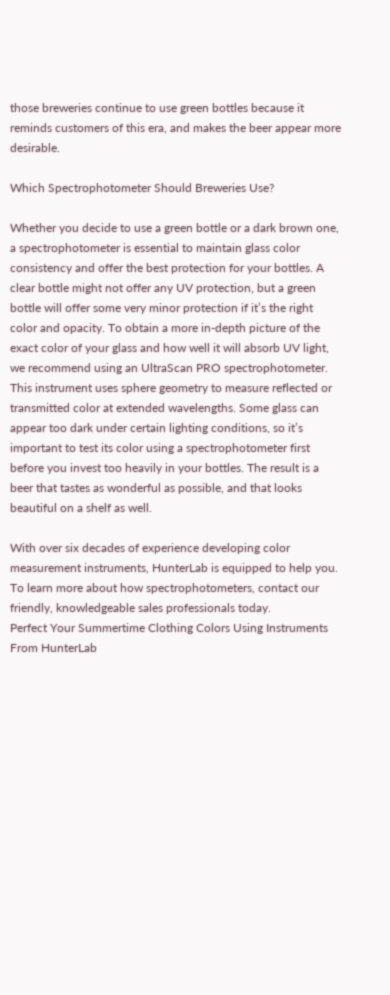those breweries continue to use green bottles because it reminds customers of this era, and makes the beer appear more desirable.

Which Spectrophotometer Should Breweries Use?

Whether you decide to use a green bottle or a dark brown one, a spectrophotometer is essential to maintain glass color consistency and offer the best protection for your bottles. A clear bottle might not offer any UV protection, but a green bottle will offer some very minor protection if it’s the right color and opacity. To obtain a more in-depth picture of the exact color of your glass and how well it will absorb UV light, we recommend using an UltraScan PRO spectrophotometer. This instrument uses sphere geometry to measure reflected or transmitted color at extended wavelengths. Some glass can appear too dark under certain lighting conditions, so it’s important to test its color using a spectrophotometer first before you invest too heavily in your bottles. The result is a beer that tastes as wonderful as possible, and that looks beautiful on a shelf as well.

With over six decades of experience developing color measurement instruments, HunterLab is equipped to help you. To learn more about how spectrophotometers, contact our friendly, knowledgeable sales professionals today.
Perfect Your Summertime Clothing Colors Using Instruments From HunterLab